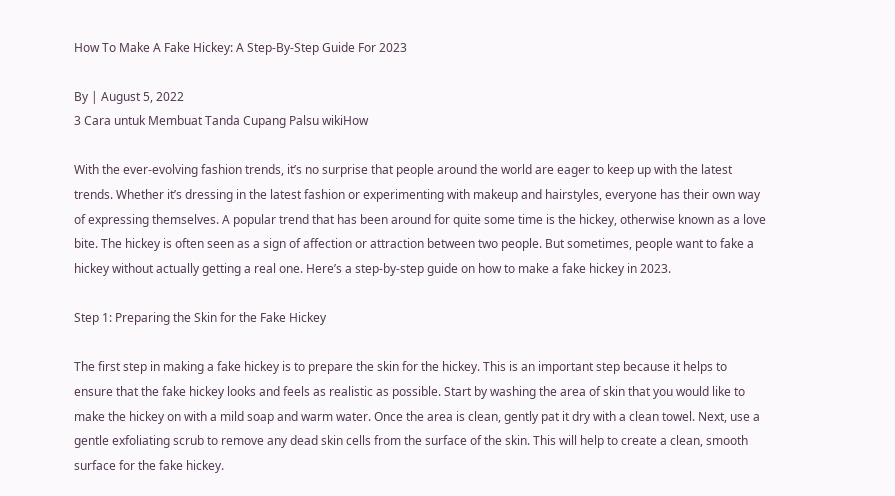How To Make A Fake Hickey: A Step-By-Step Guide For 2023

By | August 5, 2022
3 Cara untuk Membuat Tanda Cupang Palsu wikiHow

With the ever-evolving fashion trends, it’s no surprise that people around the world are eager to keep up with the latest trends. Whether it’s dressing in the latest fashion or experimenting with makeup and hairstyles, everyone has their own way of expressing themselves. A popular trend that has been around for quite some time is the hickey, otherwise known as a love bite. The hickey is often seen as a sign of affection or attraction between two people. But sometimes, people want to fake a hickey without actually getting a real one. Here’s a step-by-step guide on how to make a fake hickey in 2023.

Step 1: Preparing the Skin for the Fake Hickey

The first step in making a fake hickey is to prepare the skin for the hickey. This is an important step because it helps to ensure that the fake hickey looks and feels as realistic as possible. Start by washing the area of skin that you would like to make the hickey on with a mild soap and warm water. Once the area is clean, gently pat it dry with a clean towel. Next, use a gentle exfoliating scrub to remove any dead skin cells from the surface of the skin. This will help to create a clean, smooth surface for the fake hickey.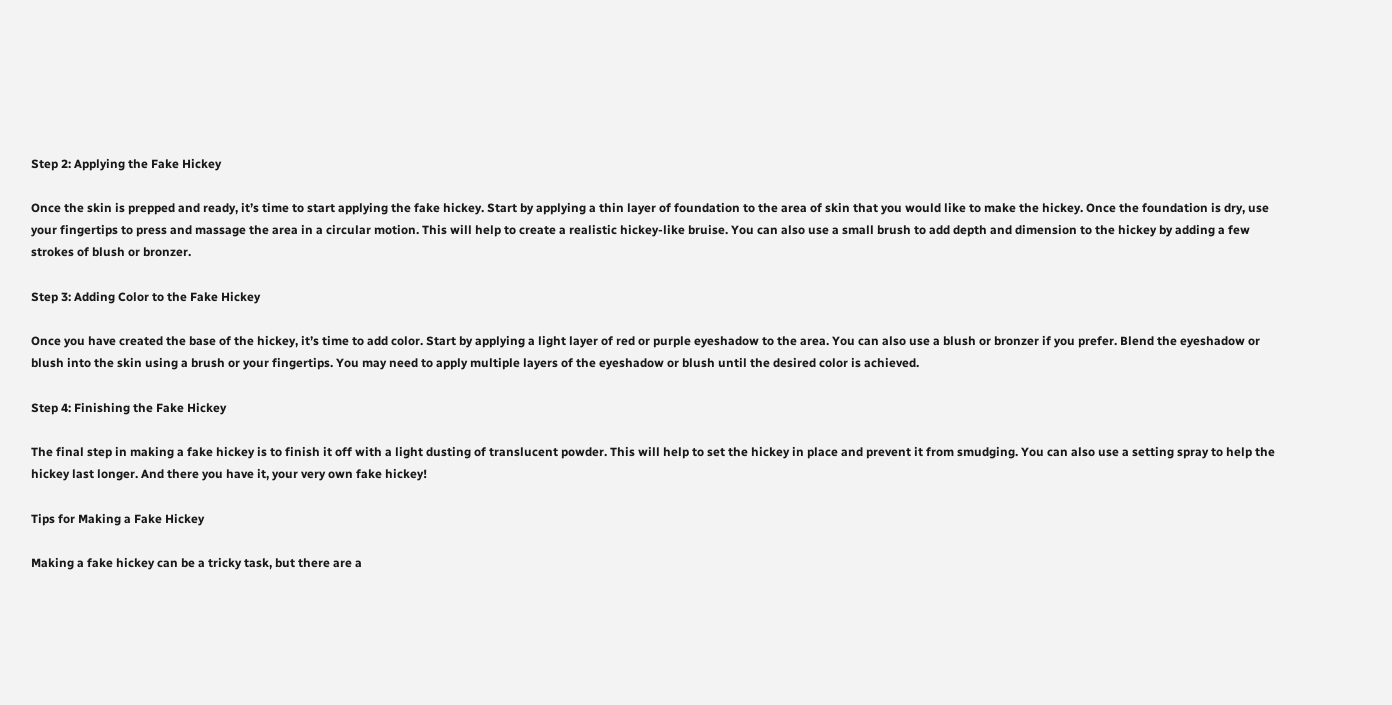Step 2: Applying the Fake Hickey

Once the skin is prepped and ready, it’s time to start applying the fake hickey. Start by applying a thin layer of foundation to the area of skin that you would like to make the hickey. Once the foundation is dry, use your fingertips to press and massage the area in a circular motion. This will help to create a realistic hickey-like bruise. You can also use a small brush to add depth and dimension to the hickey by adding a few strokes of blush or bronzer.

Step 3: Adding Color to the Fake Hickey

Once you have created the base of the hickey, it’s time to add color. Start by applying a light layer of red or purple eyeshadow to the area. You can also use a blush or bronzer if you prefer. Blend the eyeshadow or blush into the skin using a brush or your fingertips. You may need to apply multiple layers of the eyeshadow or blush until the desired color is achieved.

Step 4: Finishing the Fake Hickey

The final step in making a fake hickey is to finish it off with a light dusting of translucent powder. This will help to set the hickey in place and prevent it from smudging. You can also use a setting spray to help the hickey last longer. And there you have it, your very own fake hickey!

Tips for Making a Fake Hickey

Making a fake hickey can be a tricky task, but there are a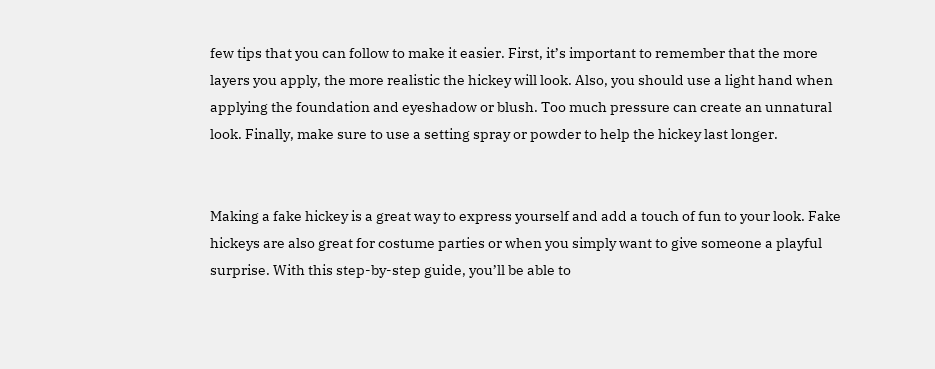few tips that you can follow to make it easier. First, it’s important to remember that the more layers you apply, the more realistic the hickey will look. Also, you should use a light hand when applying the foundation and eyeshadow or blush. Too much pressure can create an unnatural look. Finally, make sure to use a setting spray or powder to help the hickey last longer.


Making a fake hickey is a great way to express yourself and add a touch of fun to your look. Fake hickeys are also great for costume parties or when you simply want to give someone a playful surprise. With this step-by-step guide, you’ll be able to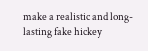make a realistic and long-lasting fake hickey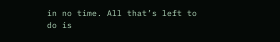in no time. All that’s left to do is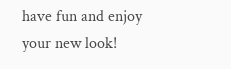have fun and enjoy your new look!